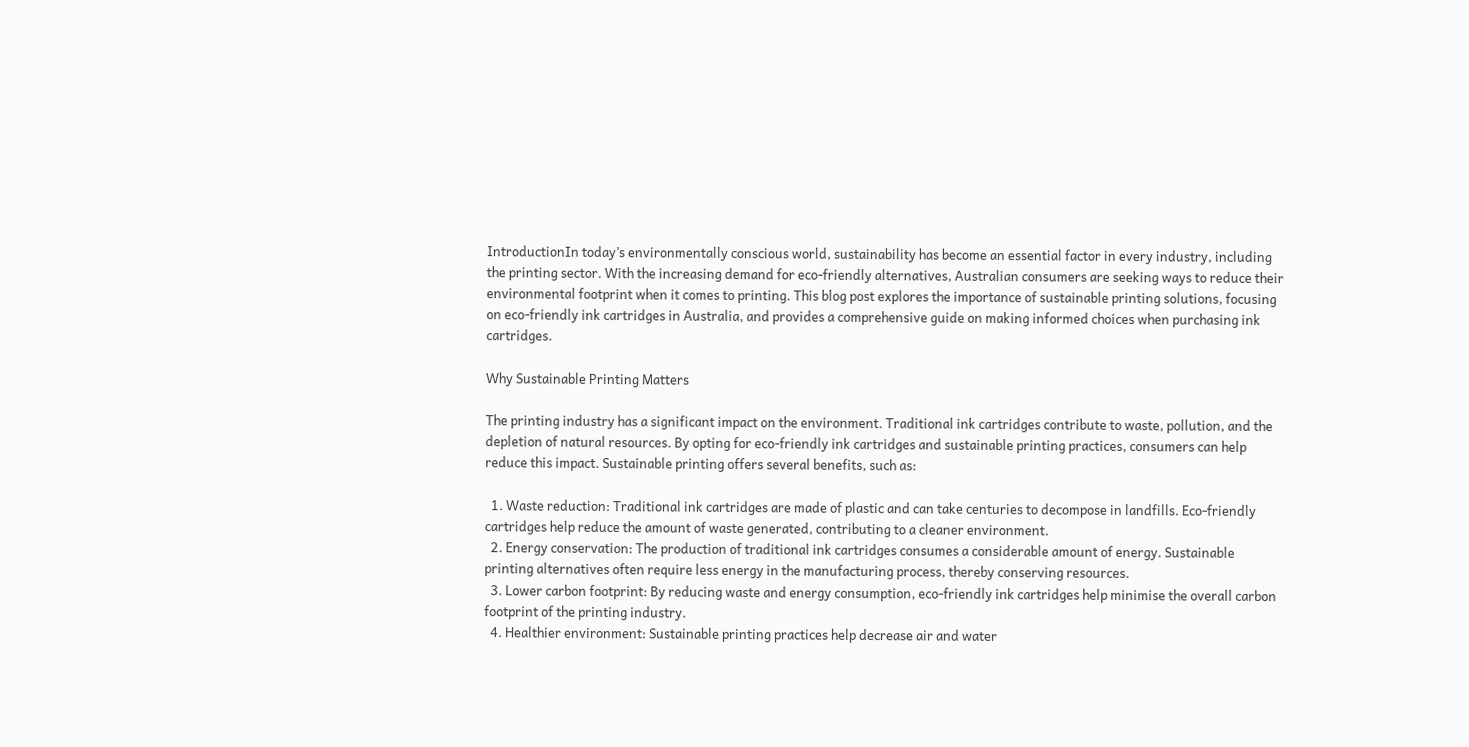IntroductionIn today’s environmentally conscious world, sustainability has become an essential factor in every industry, including the printing sector. With the increasing demand for eco-friendly alternatives, Australian consumers are seeking ways to reduce their environmental footprint when it comes to printing. This blog post explores the importance of sustainable printing solutions, focusing on eco-friendly ink cartridges in Australia, and provides a comprehensive guide on making informed choices when purchasing ink cartridges.

Why Sustainable Printing Matters

The printing industry has a significant impact on the environment. Traditional ink cartridges contribute to waste, pollution, and the depletion of natural resources. By opting for eco-friendly ink cartridges and sustainable printing practices, consumers can help reduce this impact. Sustainable printing offers several benefits, such as:

  1. Waste reduction: Traditional ink cartridges are made of plastic and can take centuries to decompose in landfills. Eco-friendly cartridges help reduce the amount of waste generated, contributing to a cleaner environment.
  2. Energy conservation: The production of traditional ink cartridges consumes a considerable amount of energy. Sustainable printing alternatives often require less energy in the manufacturing process, thereby conserving resources.
  3. Lower carbon footprint: By reducing waste and energy consumption, eco-friendly ink cartridges help minimise the overall carbon footprint of the printing industry.
  4. Healthier environment: Sustainable printing practices help decrease air and water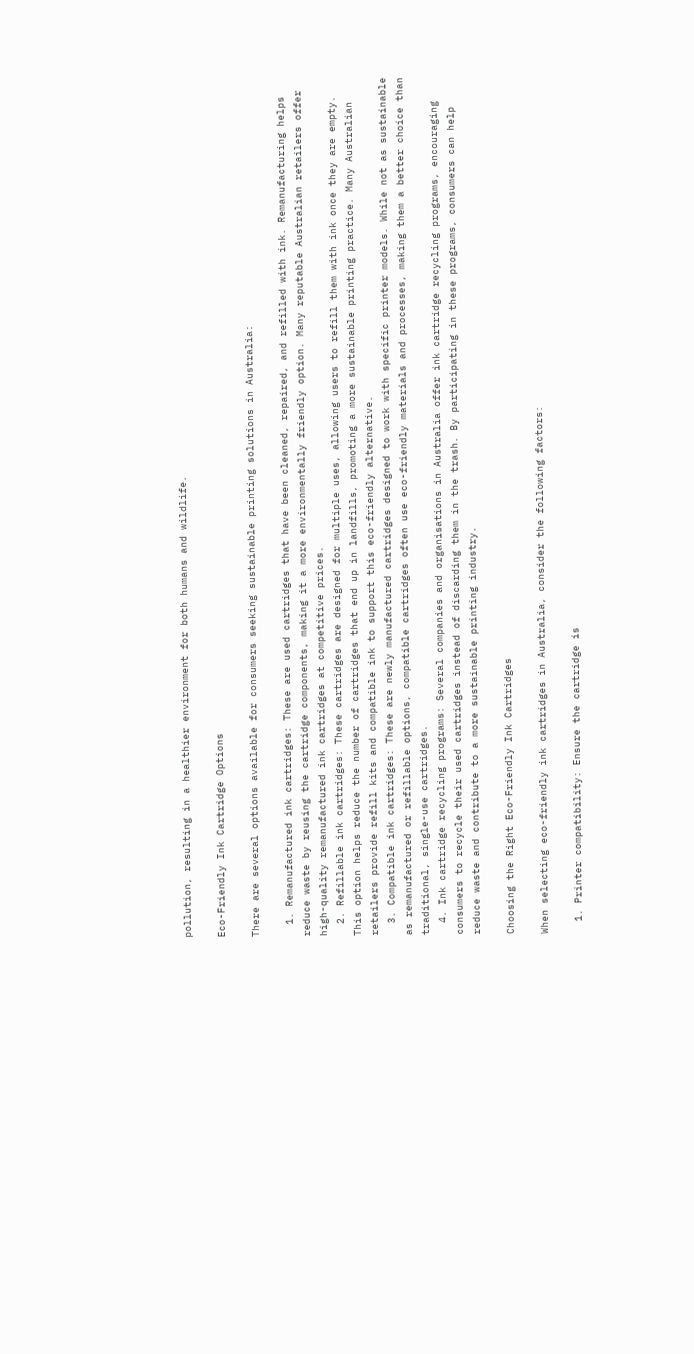pollution, resulting in a healthier environment for both humans and wildlife.

Eco-Friendly Ink Cartridge Options

There are several options available for consumers seeking sustainable printing solutions in Australia:

  1. Remanufactured ink cartridges: These are used cartridges that have been cleaned, repaired, and refilled with ink. Remanufacturing helps reduce waste by reusing the cartridge components, making it a more environmentally friendly option. Many reputable Australian retailers offer high-quality remanufactured ink cartridges at competitive prices.
  2. Refillable ink cartridges: These cartridges are designed for multiple uses, allowing users to refill them with ink once they are empty. This option helps reduce the number of cartridges that end up in landfills, promoting a more sustainable printing practice. Many Australian retailers provide refill kits and compatible ink to support this eco-friendly alternative.
  3. Compatible ink cartridges: These are newly manufactured cartridges designed to work with specific printer models. While not as sustainable as remanufactured or refillable options, compatible cartridges often use eco-friendly materials and processes, making them a better choice than traditional, single-use cartridges.
  4. Ink cartridge recycling programs: Several companies and organisations in Australia offer ink cartridge recycling programs, encouraging consumers to recycle their used cartridges instead of discarding them in the trash. By participating in these programs, consumers can help reduce waste and contribute to a more sustainable printing industry.

Choosing the Right Eco-Friendly Ink Cartridges

When selecting eco-friendly ink cartridges in Australia, consider the following factors:

  1. Printer compatibility: Ensure the cartridge is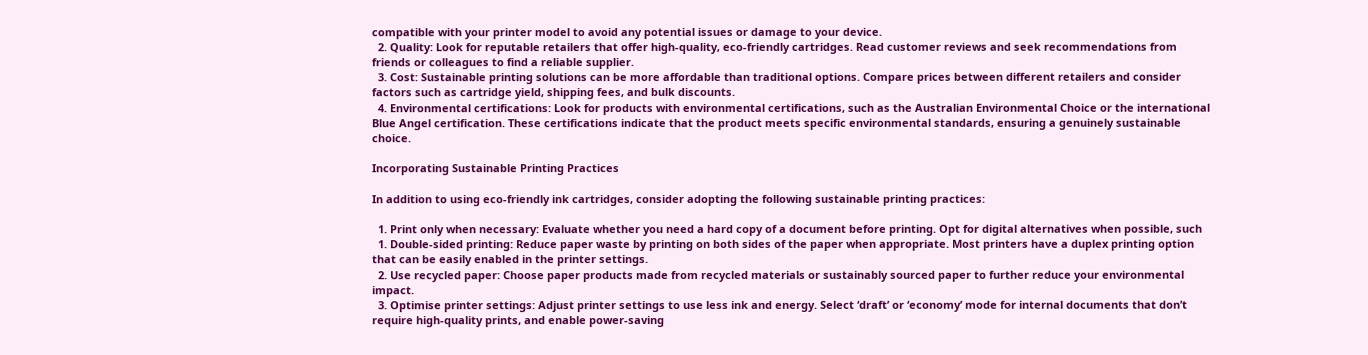compatible with your printer model to avoid any potential issues or damage to your device.
  2. Quality: Look for reputable retailers that offer high-quality, eco-friendly cartridges. Read customer reviews and seek recommendations from friends or colleagues to find a reliable supplier.
  3. Cost: Sustainable printing solutions can be more affordable than traditional options. Compare prices between different retailers and consider factors such as cartridge yield, shipping fees, and bulk discounts.
  4. Environmental certifications: Look for products with environmental certifications, such as the Australian Environmental Choice or the international Blue Angel certification. These certifications indicate that the product meets specific environmental standards, ensuring a genuinely sustainable choice.

Incorporating Sustainable Printing Practices

In addition to using eco-friendly ink cartridges, consider adopting the following sustainable printing practices:

  1. Print only when necessary: Evaluate whether you need a hard copy of a document before printing. Opt for digital alternatives when possible, such
  1. Double-sided printing: Reduce paper waste by printing on both sides of the paper when appropriate. Most printers have a duplex printing option that can be easily enabled in the printer settings.
  2. Use recycled paper: Choose paper products made from recycled materials or sustainably sourced paper to further reduce your environmental impact.
  3. Optimise printer settings: Adjust printer settings to use less ink and energy. Select ‘draft’ or ‘economy’ mode for internal documents that don’t require high-quality prints, and enable power-saving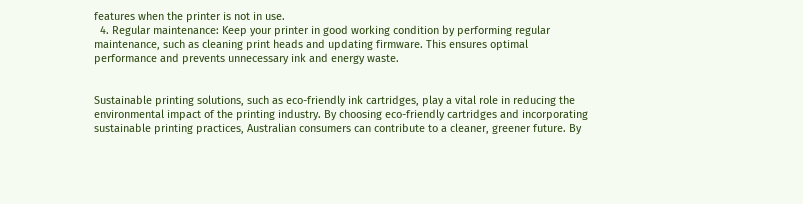features when the printer is not in use.
  4. Regular maintenance: Keep your printer in good working condition by performing regular maintenance, such as cleaning print heads and updating firmware. This ensures optimal performance and prevents unnecessary ink and energy waste.


Sustainable printing solutions, such as eco-friendly ink cartridges, play a vital role in reducing the environmental impact of the printing industry. By choosing eco-friendly cartridges and incorporating sustainable printing practices, Australian consumers can contribute to a cleaner, greener future. By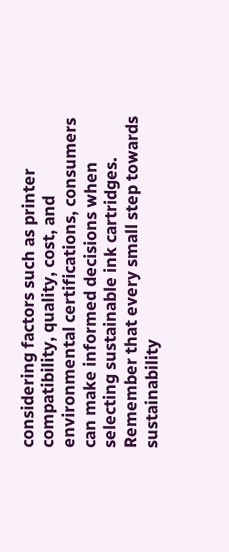considering factors such as printer compatibility, quality, cost, and environmental certifications, consumers can make informed decisions when selecting sustainable ink cartridges. Remember that every small step towards sustainability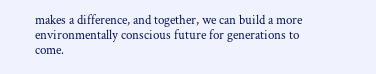makes a difference, and together, we can build a more environmentally conscious future for generations to come.